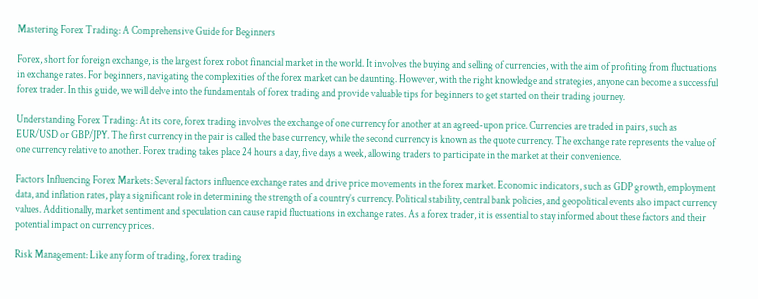Mastering Forex Trading: A Comprehensive Guide for Beginners

Forex, short for foreign exchange, is the largest forex robot financial market in the world. It involves the buying and selling of currencies, with the aim of profiting from fluctuations in exchange rates. For beginners, navigating the complexities of the forex market can be daunting. However, with the right knowledge and strategies, anyone can become a successful forex trader. In this guide, we will delve into the fundamentals of forex trading and provide valuable tips for beginners to get started on their trading journey.

Understanding Forex Trading: At its core, forex trading involves the exchange of one currency for another at an agreed-upon price. Currencies are traded in pairs, such as EUR/USD or GBP/JPY. The first currency in the pair is called the base currency, while the second currency is known as the quote currency. The exchange rate represents the value of one currency relative to another. Forex trading takes place 24 hours a day, five days a week, allowing traders to participate in the market at their convenience.

Factors Influencing Forex Markets: Several factors influence exchange rates and drive price movements in the forex market. Economic indicators, such as GDP growth, employment data, and inflation rates, play a significant role in determining the strength of a country’s currency. Political stability, central bank policies, and geopolitical events also impact currency values. Additionally, market sentiment and speculation can cause rapid fluctuations in exchange rates. As a forex trader, it is essential to stay informed about these factors and their potential impact on currency prices.

Risk Management: Like any form of trading, forex trading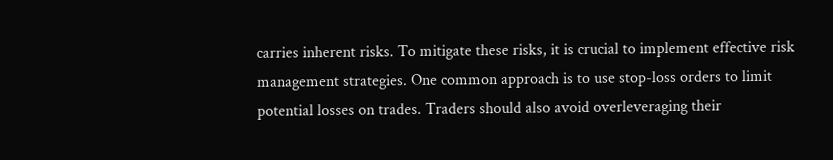carries inherent risks. To mitigate these risks, it is crucial to implement effective risk management strategies. One common approach is to use stop-loss orders to limit potential losses on trades. Traders should also avoid overleveraging their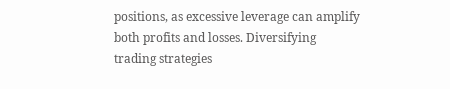positions, as excessive leverage can amplify both profits and losses. Diversifying trading strategies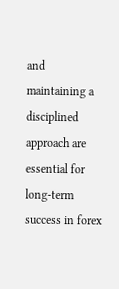and maintaining a disciplined approach are essential for long-term success in forex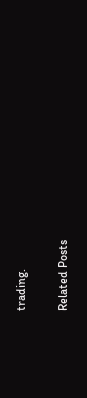trading.

Related Posts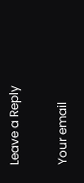Leave a Reply

Your email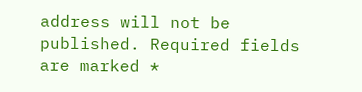address will not be published. Required fields are marked *